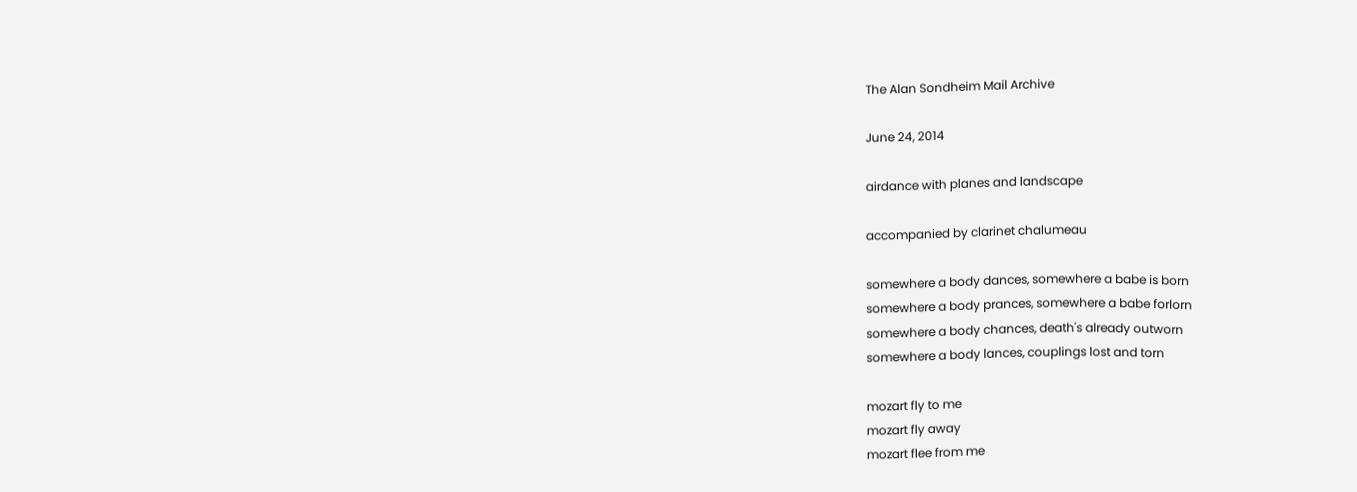The Alan Sondheim Mail Archive

June 24, 2014

airdance with planes and landscape

accompanied by clarinet chalumeau

somewhere a body dances, somewhere a babe is born
somewhere a body prances, somewhere a babe forlorn
somewhere a body chances, death's already outworn
somewhere a body lances, couplings lost and torn

mozart fly to me
mozart fly away
mozart flee from me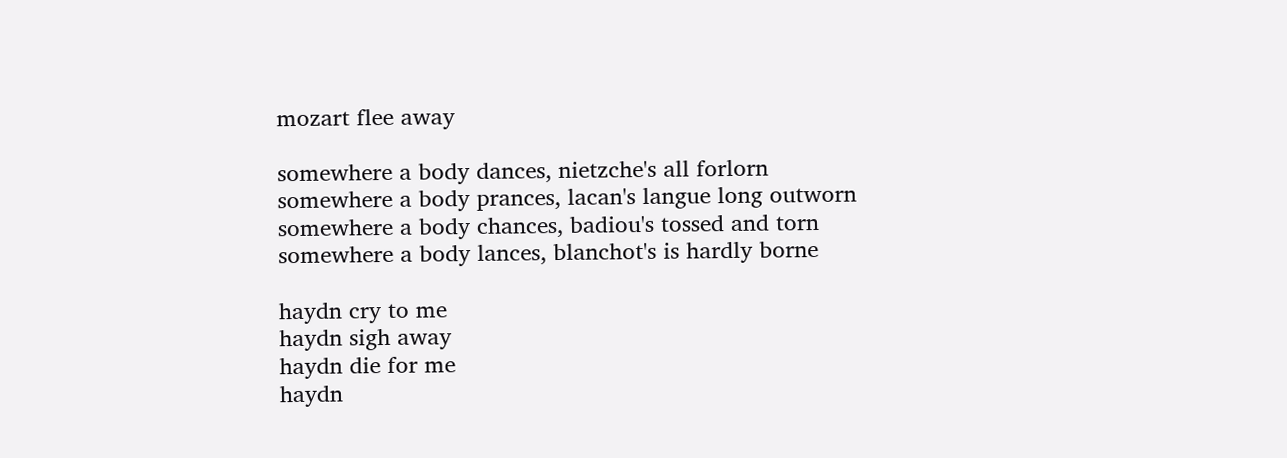mozart flee away

somewhere a body dances, nietzche's all forlorn
somewhere a body prances, lacan's langue long outworn
somewhere a body chances, badiou's tossed and torn
somewhere a body lances, blanchot's is hardly borne

haydn cry to me
haydn sigh away
haydn die for me
haydn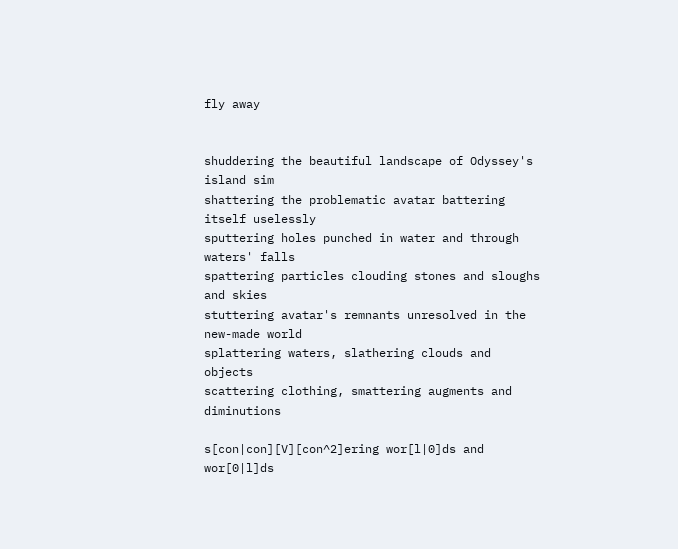fly away


shuddering the beautiful landscape of Odyssey's island sim
shattering the problematic avatar battering itself uselessly
sputtering holes punched in water and through waters' falls
spattering particles clouding stones and sloughs and skies
stuttering avatar's remnants unresolved in the new-made world
splattering waters, slathering clouds and objects
scattering clothing, smattering augments and diminutions

s[con|con][V][con^2]ering wor[l|0]ds and wor[0|l]ds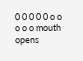0 0 0 0 0 o o o o o mouth opens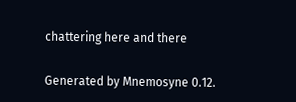chattering here and there

Generated by Mnemosyne 0.12.